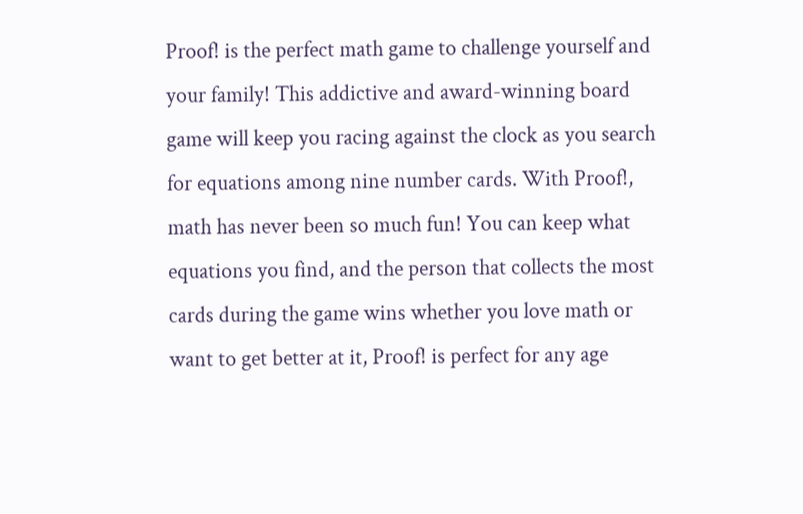Proof! is the perfect math game to challenge yourself and your family! This addictive and award-winning board game will keep you racing against the clock as you search for equations among nine number cards. With Proof!, math has never been so much fun! You can keep what equations you find, and the person that collects the most cards during the game wins whether you love math or want to get better at it, Proof! is perfect for any age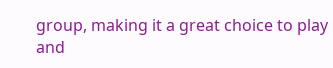group, making it a great choice to play and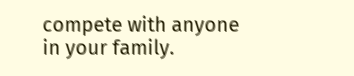compete with anyone in your family.